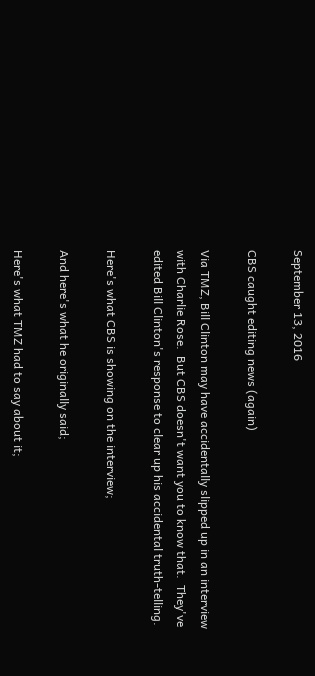September 13, 2016

CBS caught editing news (again)

Via TMZ, Bill Clinton may have accidentally slipped up in an interview with Charlie Rose.  But CBS doesn't want you to know that.  They've edited Bill Clinton's response to clear up his accidental truth-telling.

Here's what CBS is showing on the interview;

And here's what he originally said;

Here's what TMZ had to say about it;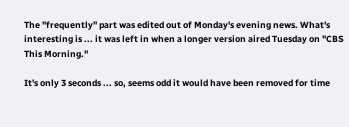The "frequently" part was edited out of Monday's evening news. What's interesting is ... it was left in when a longer version aired Tuesday on "CBS This Morning."

It's only 3 seconds ... so, seems odd it would have been removed for time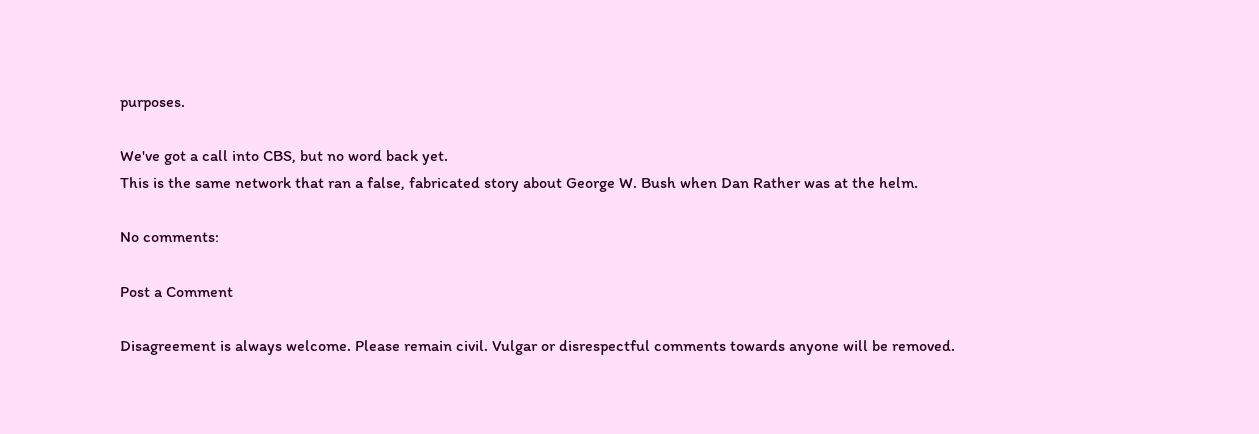purposes.

We've got a call into CBS, but no word back yet.
This is the same network that ran a false, fabricated story about George W. Bush when Dan Rather was at the helm.

No comments:

Post a Comment

Disagreement is always welcome. Please remain civil. Vulgar or disrespectful comments towards anyone will be removed.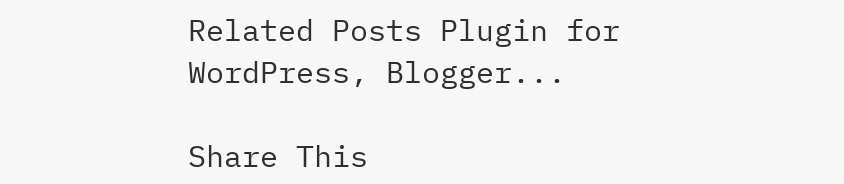Related Posts Plugin for WordPress, Blogger...

Share This